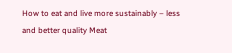How to eat and live more sustainably – less and better quality Meat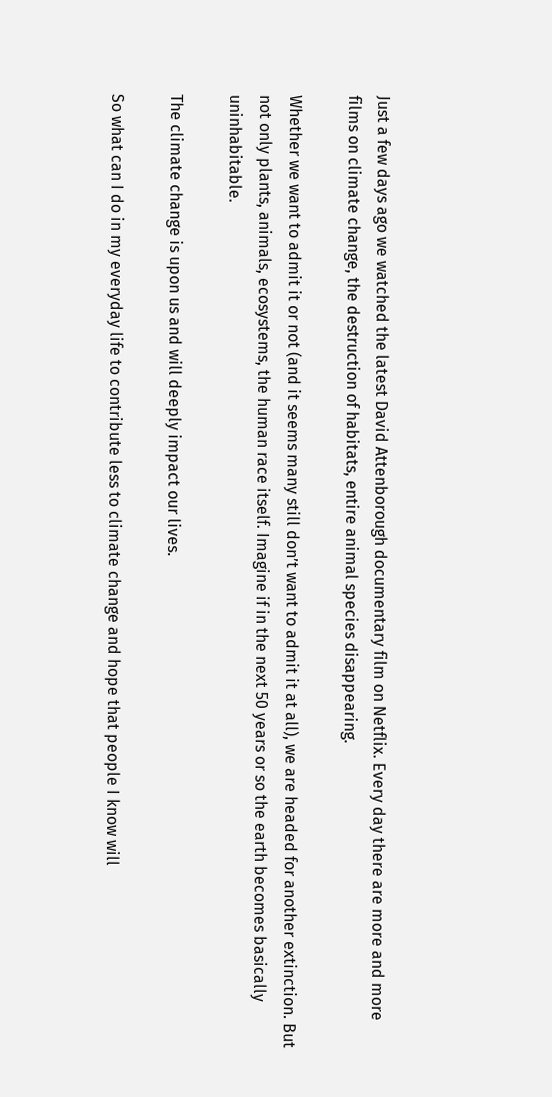Just a few days ago we watched the latest David Attenborough documentary film on Netflix. Every day there are more and more films on climate change, the destruction of habitats, entire animal species disappearing.

Whether we want to admit it or not (and it seems many still don’t want to admit it at all), we are headed for another extinction. But not only plants, animals, ecosystems, the human race itself. Imagine if in the next 50 years or so the earth becomes basically uninhabitable.

The climate change is upon us and will deeply impact our lives.

So what can I do in my everyday life to contribute less to climate change and hope that people I know will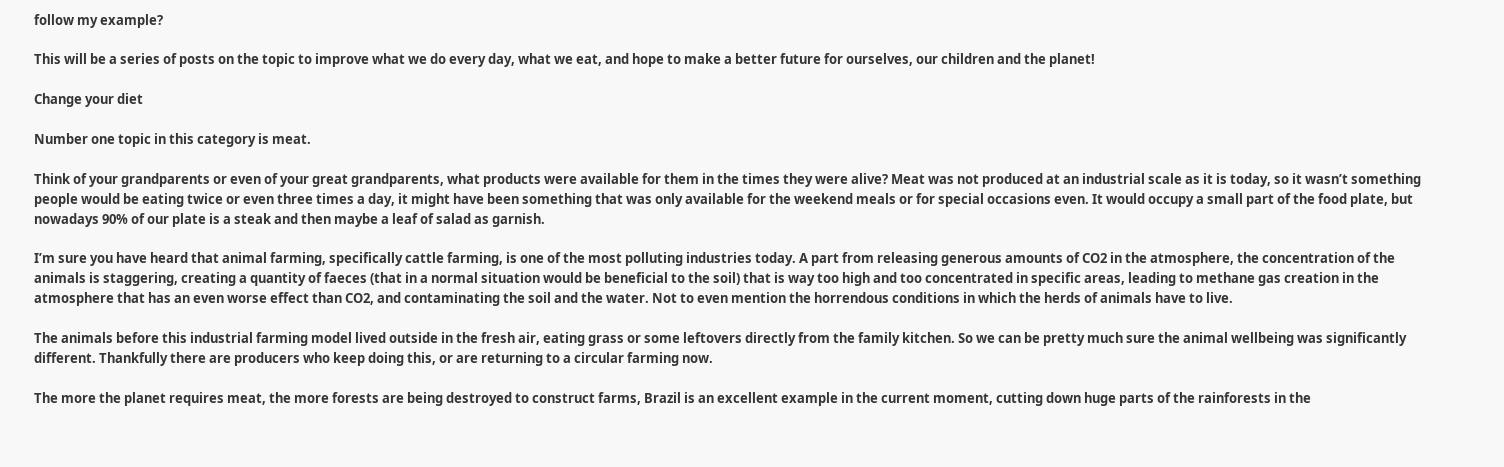follow my example?

This will be a series of posts on the topic to improve what we do every day, what we eat, and hope to make a better future for ourselves, our children and the planet!

Change your diet

Number one topic in this category is meat.

Think of your grandparents or even of your great grandparents, what products were available for them in the times they were alive? Meat was not produced at an industrial scale as it is today, so it wasn’t something people would be eating twice or even three times a day, it might have been something that was only available for the weekend meals or for special occasions even. It would occupy a small part of the food plate, but nowadays 90% of our plate is a steak and then maybe a leaf of salad as garnish.

I’m sure you have heard that animal farming, specifically cattle farming, is one of the most polluting industries today. A part from releasing generous amounts of CO2 in the atmosphere, the concentration of the animals is staggering, creating a quantity of faeces (that in a normal situation would be beneficial to the soil) that is way too high and too concentrated in specific areas, leading to methane gas creation in the atmosphere that has an even worse effect than CO2, and contaminating the soil and the water. Not to even mention the horrendous conditions in which the herds of animals have to live.

The animals before this industrial farming model lived outside in the fresh air, eating grass or some leftovers directly from the family kitchen. So we can be pretty much sure the animal wellbeing was significantly different. Thankfully there are producers who keep doing this, or are returning to a circular farming now.

The more the planet requires meat, the more forests are being destroyed to construct farms, Brazil is an excellent example in the current moment, cutting down huge parts of the rainforests in the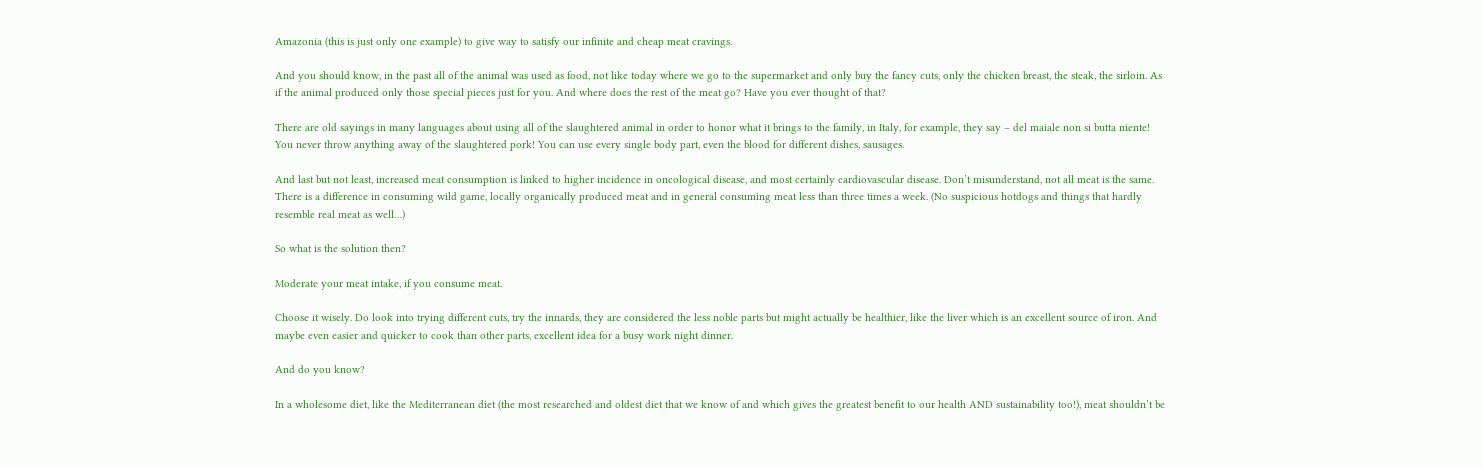Amazonia (this is just only one example) to give way to satisfy our infinite and cheap meat cravings.

And you should know, in the past all of the animal was used as food, not like today where we go to the supermarket and only buy the fancy cuts, only the chicken breast, the steak, the sirloin. As if the animal produced only those special pieces just for you. And where does the rest of the meat go? Have you ever thought of that?

There are old sayings in many languages about using all of the slaughtered animal in order to honor what it brings to the family, in Italy, for example, they say – del maiale non si butta niente! You never throw anything away of the slaughtered pork! You can use every single body part, even the blood for different dishes, sausages.

And last but not least, increased meat consumption is linked to higher incidence in oncological disease, and most certainly cardiovascular disease. Don’t misunderstand, not all meat is the same. There is a difference in consuming wild game, locally organically produced meat and in general consuming meat less than three times a week. (No suspicious hotdogs and things that hardly resemble real meat as well…)

So what is the solution then?

Moderate your meat intake, if you consume meat.

Choose it wisely. Do look into trying different cuts, try the innards, they are considered the less noble parts but might actually be healthier, like the liver which is an excellent source of iron. And maybe even easier and quicker to cook than other parts, excellent idea for a busy work night dinner.

And do you know?

In a wholesome diet, like the Mediterranean diet (the most researched and oldest diet that we know of and which gives the greatest benefit to our health AND sustainability too!), meat shouldn’t be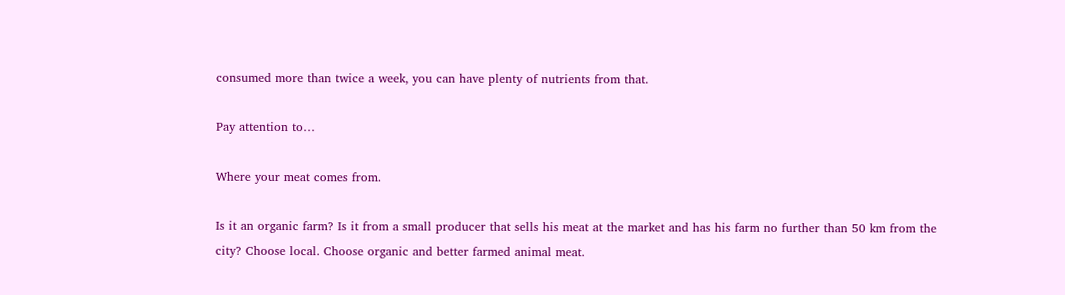consumed more than twice a week, you can have plenty of nutrients from that.

Pay attention to…

Where your meat comes from.

Is it an organic farm? Is it from a small producer that sells his meat at the market and has his farm no further than 50 km from the city? Choose local. Choose organic and better farmed animal meat.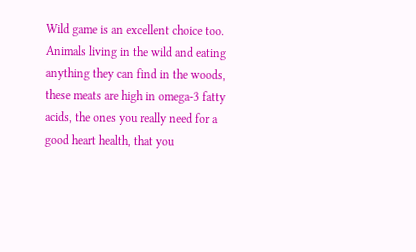Wild game is an excellent choice too. Animals living in the wild and eating anything they can find in the woods, these meats are high in omega-3 fatty acids, the ones you really need for a good heart health, that you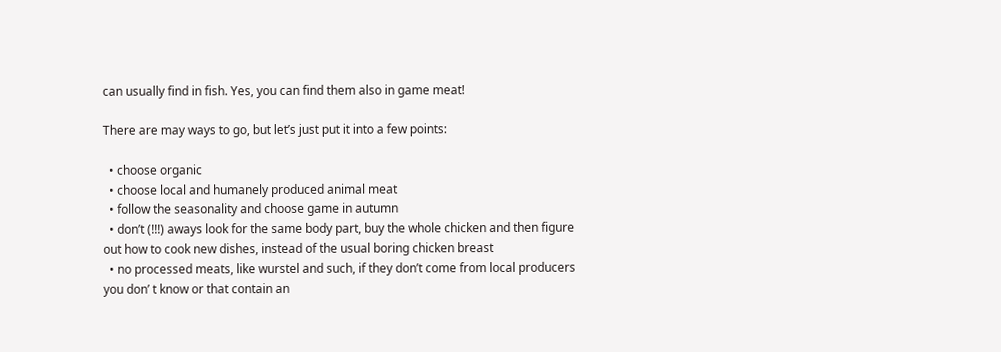can usually find in fish. Yes, you can find them also in game meat!

There are may ways to go, but let’s just put it into a few points:

  • choose organic
  • choose local and humanely produced animal meat
  • follow the seasonality and choose game in autumn
  • don’t (!!!) aways look for the same body part, buy the whole chicken and then figure out how to cook new dishes, instead of the usual boring chicken breast
  • no processed meats, like wurstel and such, if they don’t come from local producers you don’ t know or that contain an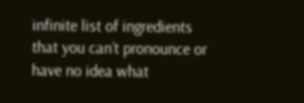infinite list of ingredients that you can’t pronounce or have no idea what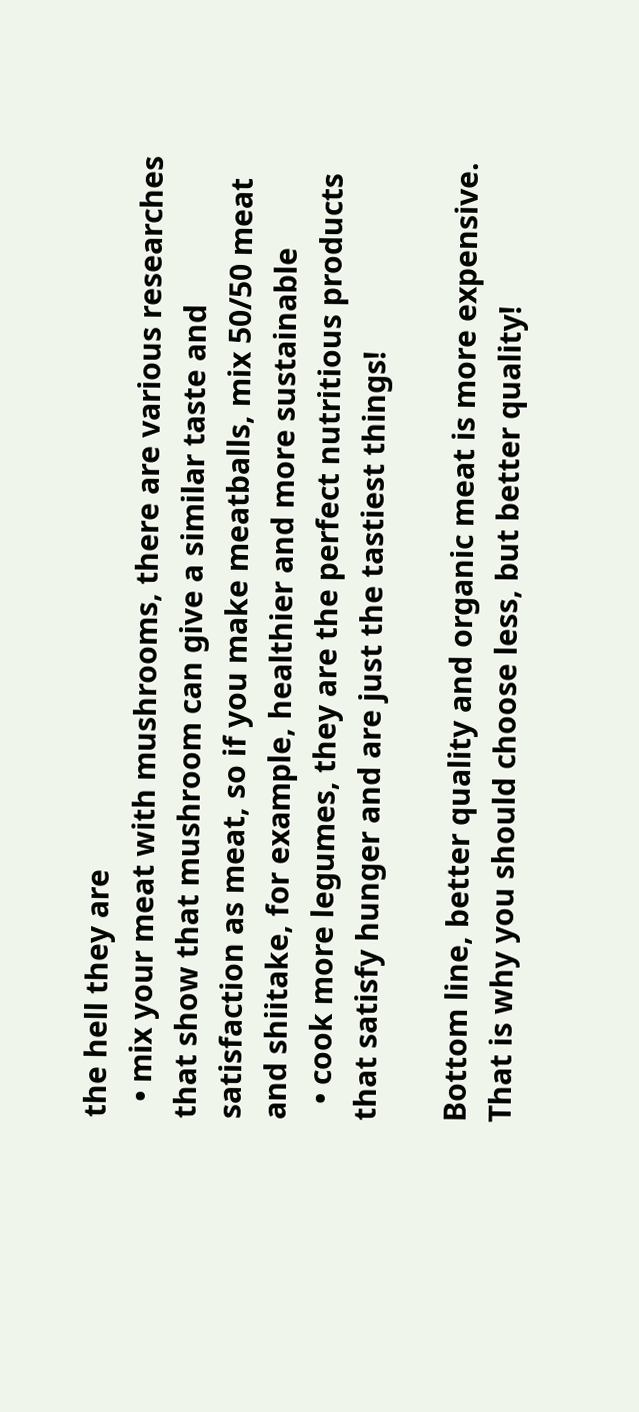the hell they are
  • mix your meat with mushrooms, there are various researches that show that mushroom can give a similar taste and satisfaction as meat, so if you make meatballs, mix 50/50 meat and shiitake, for example, healthier and more sustainable
  • cook more legumes, they are the perfect nutritious products that satisfy hunger and are just the tastiest things!

Bottom line, better quality and organic meat is more expensive. That is why you should choose less, but better quality!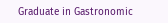Graduate in Gastronomic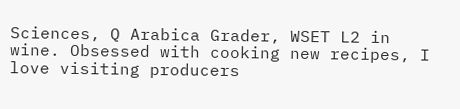Sciences, Q Arabica Grader, WSET L2 in wine. Obsessed with cooking new recipes, I love visiting producers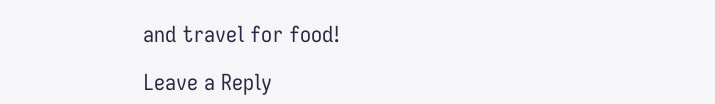and travel for food!

Leave a Reply